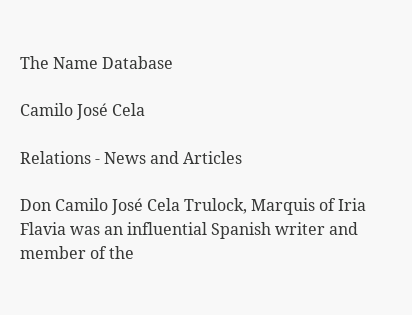The Name Database

Camilo José Cela

Relations - News and Articles

Don Camilo José Cela Trulock, Marquis of Iria Flavia was an influential Spanish writer and member of the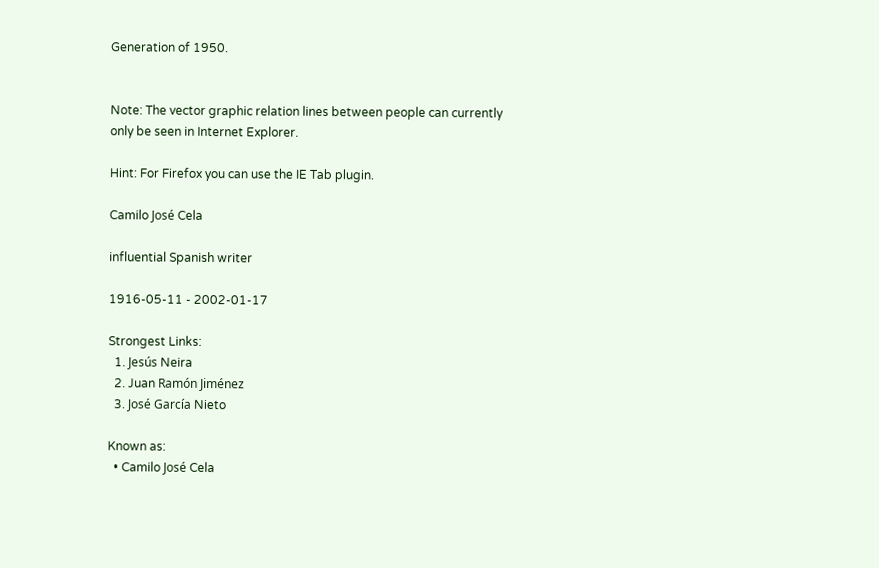Generation of 1950.


Note: The vector graphic relation lines between people can currently only be seen in Internet Explorer.

Hint: For Firefox you can use the IE Tab plugin.

Camilo José Cela

influential Spanish writer

1916-05-11 - 2002-01-17

Strongest Links:
  1. Jesús Neira
  2. Juan Ramón Jiménez
  3. José García Nieto

Known as:
  • Camilo José Cela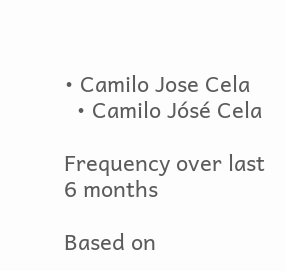• Camilo Jose Cela
  • Camilo Jósé Cela

Frequency over last 6 months

Based on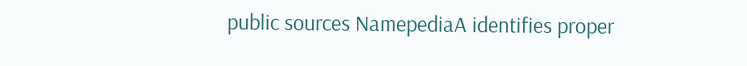public sources NamepediaA identifies proper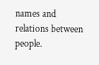names and relations between people.